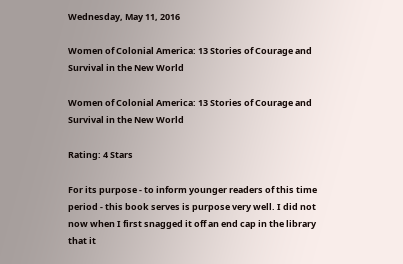Wednesday, May 11, 2016

Women of Colonial America: 13 Stories of Courage and Survival in the New World

Women of Colonial America: 13 Stories of Courage and Survival in the New World

Rating: 4 Stars

For its purpose - to inform younger readers of this time period - this book serves is purpose very well. I did not now when I first snagged it off an end cap in the library that it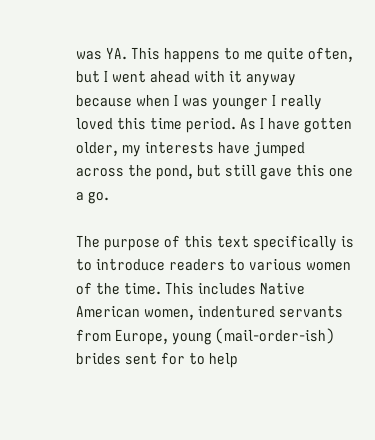was YA. This happens to me quite often, but I went ahead with it anyway because when I was younger I really loved this time period. As I have gotten older, my interests have jumped across the pond, but still gave this one a go.

The purpose of this text specifically is to introduce readers to various women of the time. This includes Native American women, indentured servants from Europe, young (mail-order-ish) brides sent for to help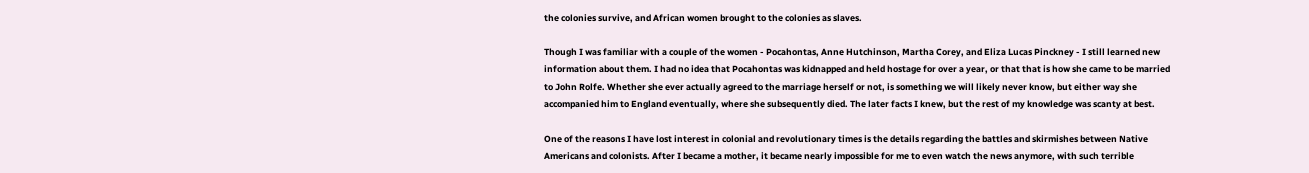the colonies survive, and African women brought to the colonies as slaves.

Though I was familiar with a couple of the women - Pocahontas, Anne Hutchinson, Martha Corey, and Eliza Lucas Pinckney - I still learned new information about them. I had no idea that Pocahontas was kidnapped and held hostage for over a year, or that that is how she came to be married to John Rolfe. Whether she ever actually agreed to the marriage herself or not, is something we will likely never know, but either way she accompanied him to England eventually, where she subsequently died. The later facts I knew, but the rest of my knowledge was scanty at best.

One of the reasons I have lost interest in colonial and revolutionary times is the details regarding the battles and skirmishes between Native Americans and colonists. After I became a mother, it became nearly impossible for me to even watch the news anymore, with such terrible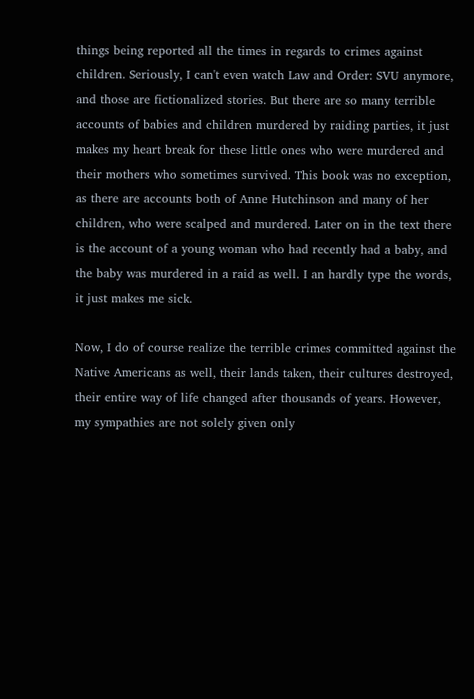things being reported all the times in regards to crimes against children. Seriously, I can't even watch Law and Order: SVU anymore, and those are fictionalized stories. But there are so many terrible accounts of babies and children murdered by raiding parties, it just makes my heart break for these little ones who were murdered and their mothers who sometimes survived. This book was no exception, as there are accounts both of Anne Hutchinson and many of her children, who were scalped and murdered. Later on in the text there is the account of a young woman who had recently had a baby, and the baby was murdered in a raid as well. I an hardly type the words, it just makes me sick.

Now, I do of course realize the terrible crimes committed against the Native Americans as well, their lands taken, their cultures destroyed, their entire way of life changed after thousands of years. However, my sympathies are not solely given only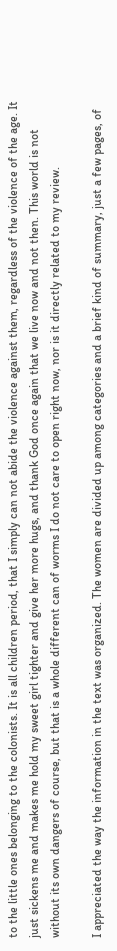to the little ones belonging to the colonists. It is all children period, that I simply can not abide the violence against them, regardless of the violence of the age. It just sickens me and makes me hold my sweet girl tighter and give her more hugs, and thank God once again that we live now and not then. This world is not without its own dangers of course, but that is a whole different can of worms I do not care to open right now, nor is it directly related to my review.

I appreciated the way the information in the text was organized. The women are divided up among categories and a brief kind of summary, just a few pages, of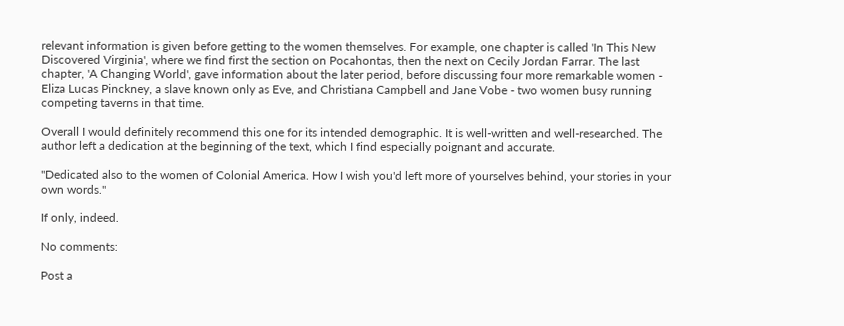relevant information is given before getting to the women themselves. For example, one chapter is called 'In This New Discovered Virginia', where we find first the section on Pocahontas, then the next on Cecily Jordan Farrar. The last chapter, 'A Changing World', gave information about the later period, before discussing four more remarkable women - Eliza Lucas Pinckney, a slave known only as Eve, and Christiana Campbell and Jane Vobe - two women busy running competing taverns in that time.

Overall I would definitely recommend this one for its intended demographic. It is well-written and well-researched. The author left a dedication at the beginning of the text, which I find especially poignant and accurate.

"Dedicated also to the women of Colonial America. How I wish you'd left more of yourselves behind, your stories in your own words."

If only, indeed.

No comments:

Post a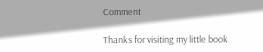Comment

Thanks for visiting my little book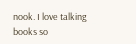nook. I love talking books so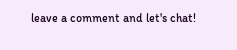leave a comment and let's chat!